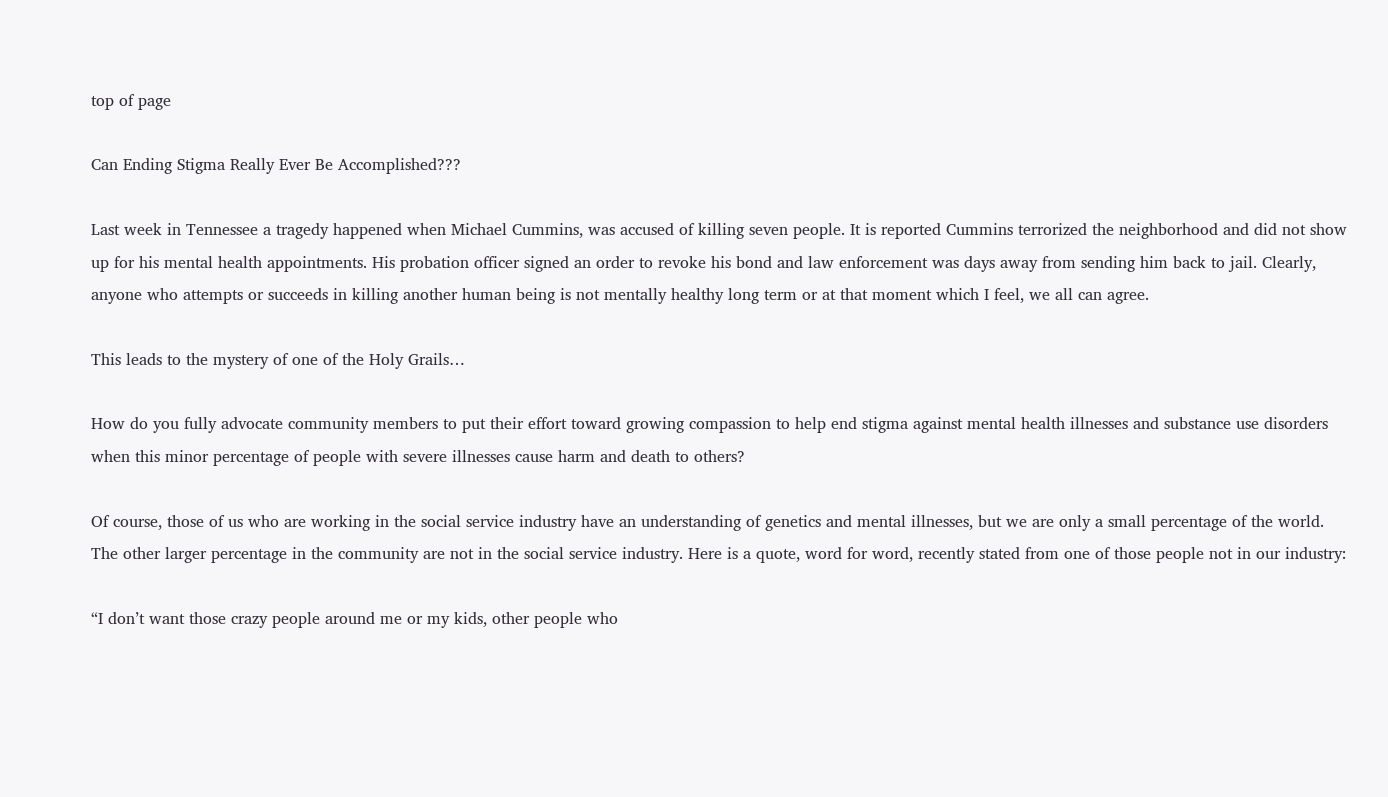top of page

Can Ending Stigma Really Ever Be Accomplished???

Last week in Tennessee a tragedy happened when Michael Cummins, was accused of killing seven people. It is reported Cummins terrorized the neighborhood and did not show up for his mental health appointments. His probation officer signed an order to revoke his bond and law enforcement was days away from sending him back to jail. Clearly, anyone who attempts or succeeds in killing another human being is not mentally healthy long term or at that moment which I feel, we all can agree.

This leads to the mystery of one of the Holy Grails…

How do you fully advocate community members to put their effort toward growing compassion to help end stigma against mental health illnesses and substance use disorders when this minor percentage of people with severe illnesses cause harm and death to others?

Of course, those of us who are working in the social service industry have an understanding of genetics and mental illnesses, but we are only a small percentage of the world. The other larger percentage in the community are not in the social service industry. Here is a quote, word for word, recently stated from one of those people not in our industry:

“I don’t want those crazy people around me or my kids, other people who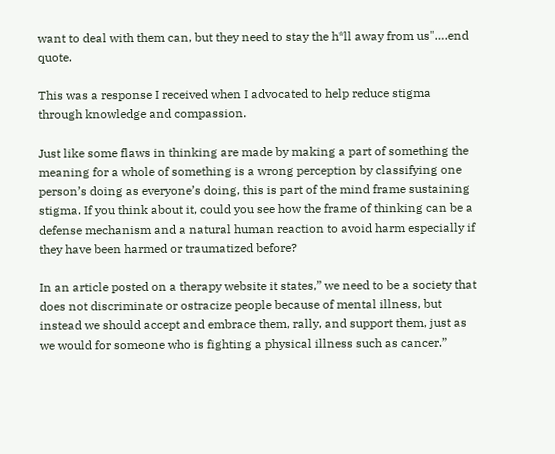want to deal with them can, but they need to stay the h*ll away from us"….end quote.

This was a response I received when I advocated to help reduce stigma through knowledge and compassion.

Just like some flaws in thinking are made by making a part of something the meaning for a whole of something is a wrong perception by classifying one person’s doing as everyone’s doing, this is part of the mind frame sustaining stigma. If you think about it, could you see how the frame of thinking can be a defense mechanism and a natural human reaction to avoid harm especially if they have been harmed or traumatized before?

In an article posted on a therapy website it states,” we need to be a society that does not discriminate or ostracize people because of mental illness, but instead we should accept and embrace them, rally, and support them, just as we would for someone who is fighting a physical illness such as cancer.”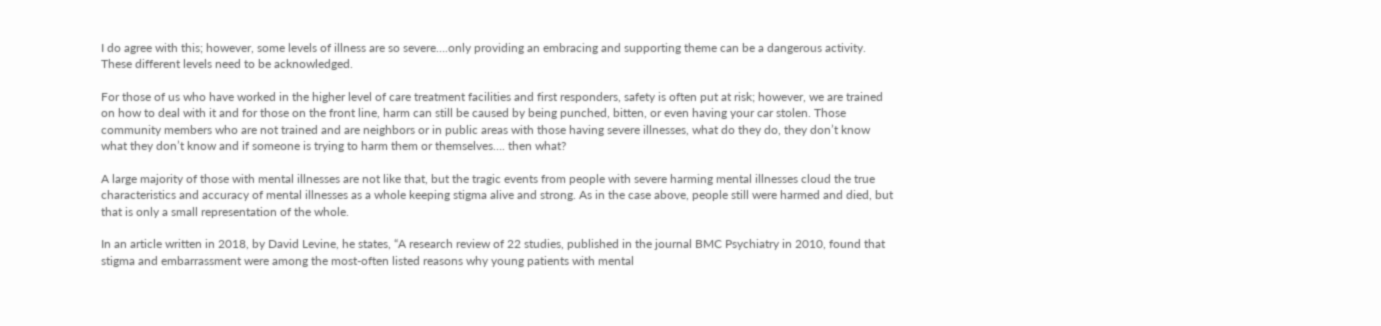I do agree with this; however, some levels of illness are so severe….only providing an embracing and supporting theme can be a dangerous activity. These different levels need to be acknowledged.

For those of us who have worked in the higher level of care treatment facilities and first responders, safety is often put at risk; however, we are trained on how to deal with it and for those on the front line, harm can still be caused by being punched, bitten, or even having your car stolen. Those community members who are not trained and are neighbors or in public areas with those having severe illnesses, what do they do, they don’t know what they don’t know and if someone is trying to harm them or themselves…. then what?

A large majority of those with mental illnesses are not like that, but the tragic events from people with severe harming mental illnesses cloud the true characteristics and accuracy of mental illnesses as a whole keeping stigma alive and strong. As in the case above, people still were harmed and died, but that is only a small representation of the whole.

In an article written in 2018, by David Levine, he states, “A research review of 22 studies, published in the journal BMC Psychiatry in 2010, found that stigma and embarrassment were among the most-often listed reasons why young patients with mental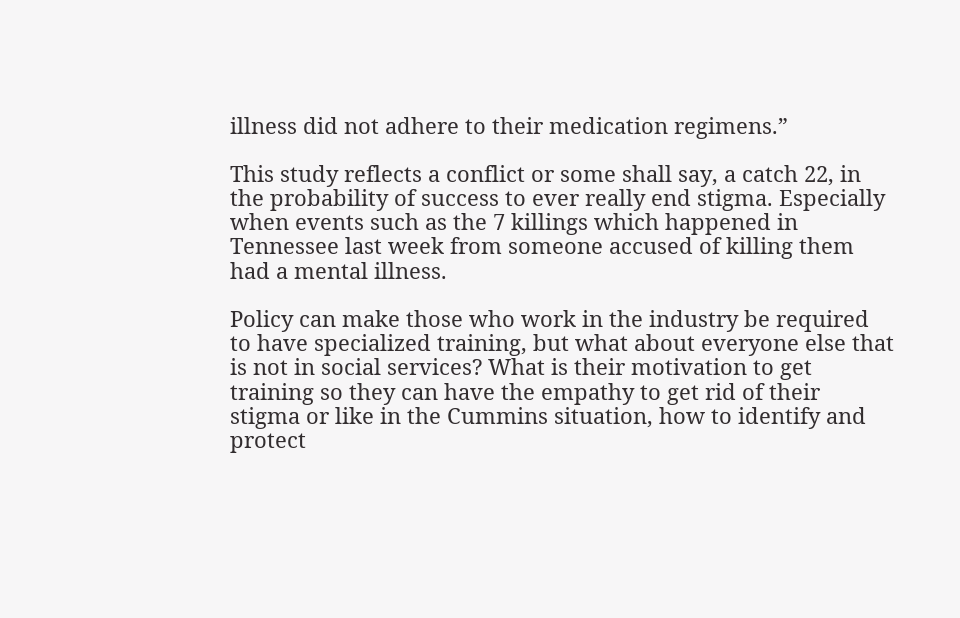illness did not adhere to their medication regimens.”

This study reflects a conflict or some shall say, a catch 22, in the probability of success to ever really end stigma. Especially when events such as the 7 killings which happened in Tennessee last week from someone accused of killing them had a mental illness.

Policy can make those who work in the industry be required to have specialized training, but what about everyone else that is not in social services? What is their motivation to get training so they can have the empathy to get rid of their stigma or like in the Cummins situation, how to identify and protect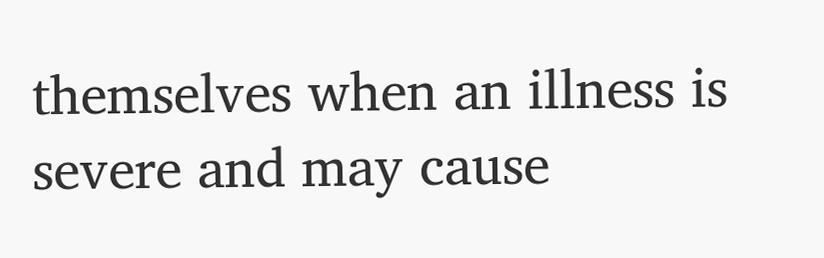themselves when an illness is severe and may cause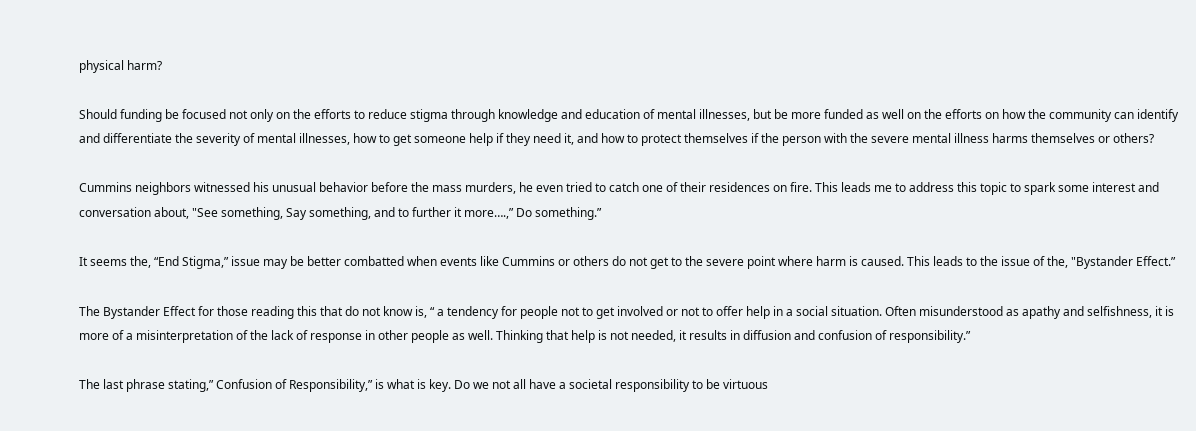physical harm?

Should funding be focused not only on the efforts to reduce stigma through knowledge and education of mental illnesses, but be more funded as well on the efforts on how the community can identify and differentiate the severity of mental illnesses, how to get someone help if they need it, and how to protect themselves if the person with the severe mental illness harms themselves or others?

Cummins neighbors witnessed his unusual behavior before the mass murders, he even tried to catch one of their residences on fire. This leads me to address this topic to spark some interest and conversation about, "See something, Say something, and to further it more….,” Do something.”

It seems the, “End Stigma,” issue may be better combatted when events like Cummins or others do not get to the severe point where harm is caused. This leads to the issue of the, "Bystander Effect.”

The Bystander Effect for those reading this that do not know is, “ a tendency for people not to get involved or not to offer help in a social situation. Often misunderstood as apathy and selfishness, it is more of a misinterpretation of the lack of response in other people as well. Thinking that help is not needed, it results in diffusion and confusion of responsibility.”

The last phrase stating,” Confusion of Responsibility,” is what is key. Do we not all have a societal responsibility to be virtuous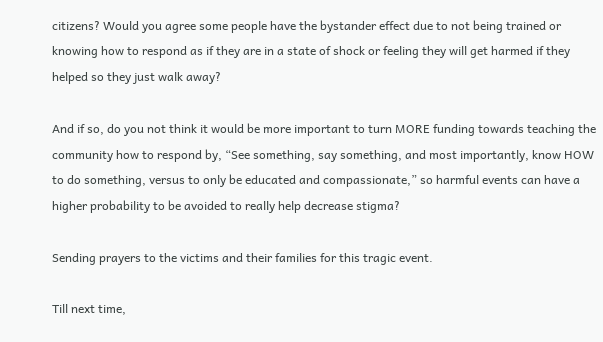citizens? Would you agree some people have the bystander effect due to not being trained or knowing how to respond as if they are in a state of shock or feeling they will get harmed if they helped so they just walk away?

And if so, do you not think it would be more important to turn MORE funding towards teaching the community how to respond by, “See something, say something, and most importantly, know HOW to do something, versus to only be educated and compassionate,” so harmful events can have a higher probability to be avoided to really help decrease stigma?

Sending prayers to the victims and their families for this tragic event.

Till next time,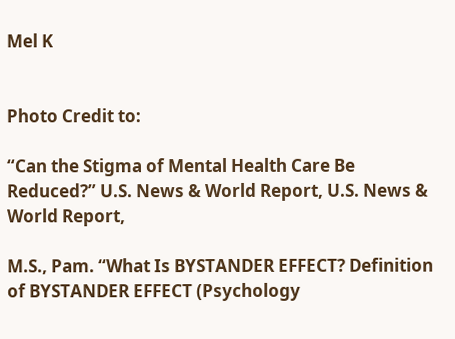Mel K


Photo Credit to:

“Can the Stigma of Mental Health Care Be Reduced?” U.S. News & World Report, U.S. News & World Report,

M.S., Pam. “What Is BYSTANDER EFFECT? Definition of BYSTANDER EFFECT (Psychology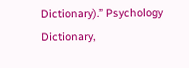Dictionary).” Psychology Dictionary,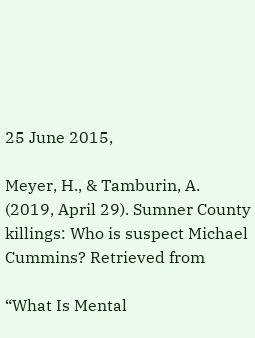25 June 2015,

Meyer, H., & Tamburin, A. (2019, April 29). Sumner County killings: Who is suspect Michael Cummins? Retrieved from

“What Is Mental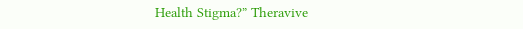Health Stigma?” Theravive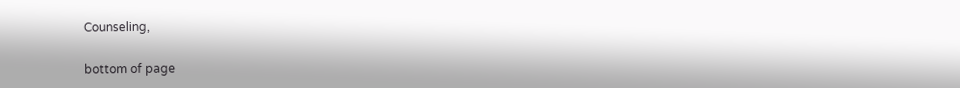Counseling,

bottom of page